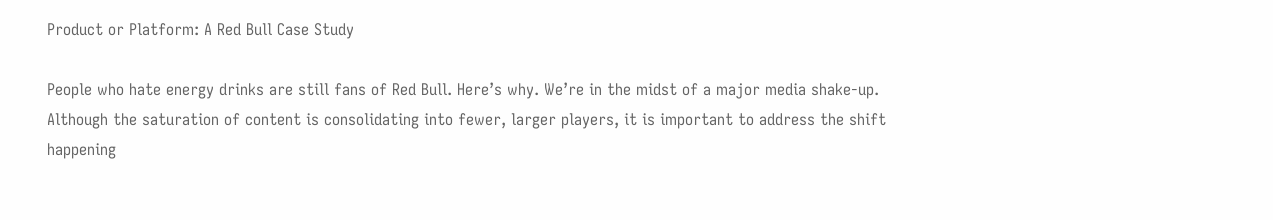Product or Platform: A Red Bull Case Study

People who hate energy drinks are still fans of Red Bull. Here’s why. We’re in the midst of a major media shake-up. Although the saturation of content is consolidating into fewer, larger players, it is important to address the shift happening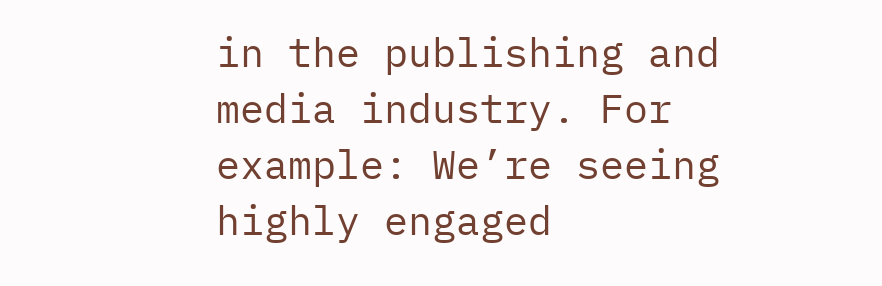in the publishing and media industry. For example: We’re seeing highly engaged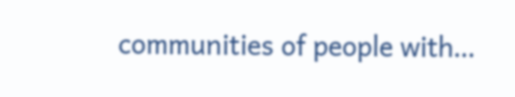communities of people with…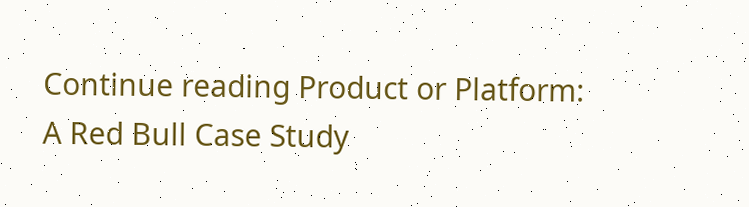Continue reading Product or Platform: A Red Bull Case Study